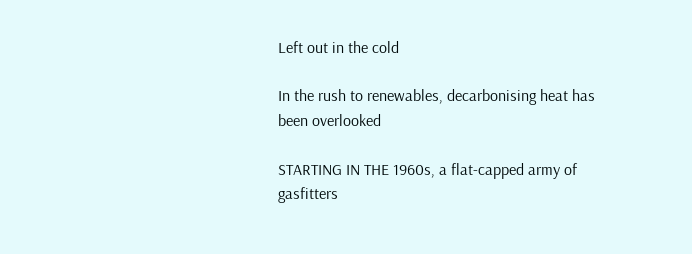Left out in the cold

In the rush to renewables, decarbonising heat has been overlooked

STARTING IN THE 1960s, a flat-capped army of gasfitters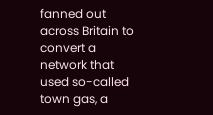fanned out across Britain to convert a network that used so-called town gas, a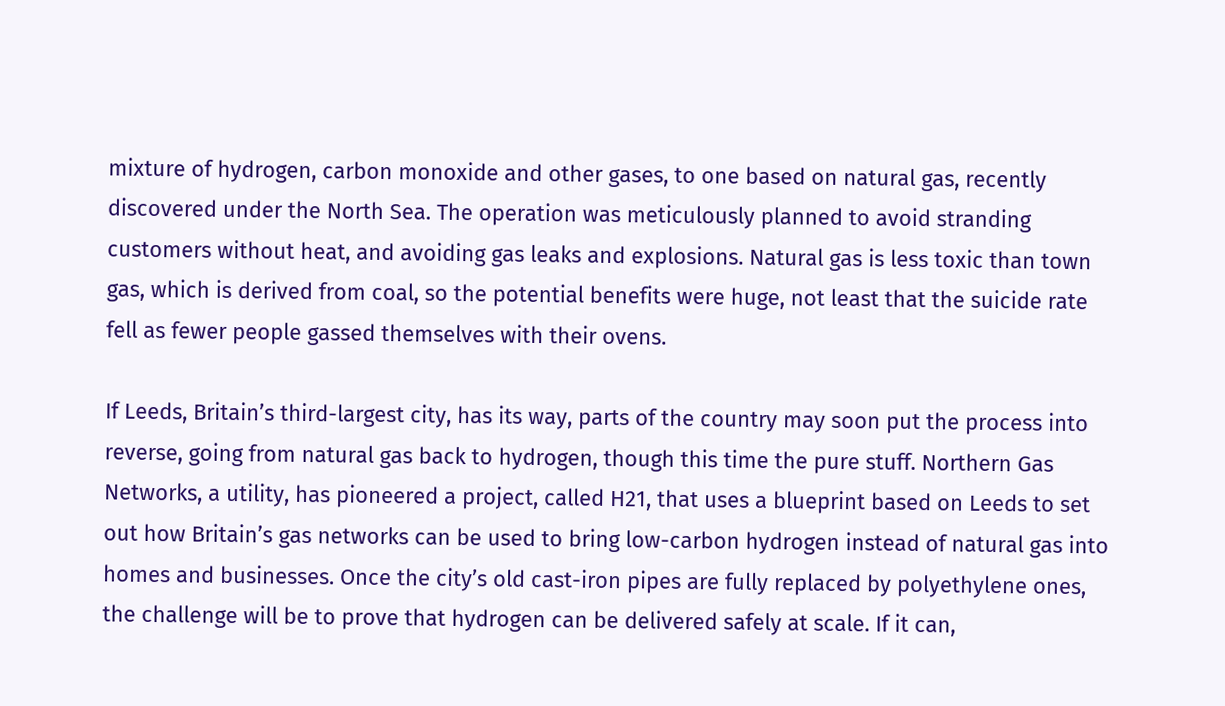mixture of hydrogen, carbon monoxide and other gases, to one based on natural gas, recently discovered under the North Sea. The operation was meticulously planned to avoid stranding customers without heat, and avoiding gas leaks and explosions. Natural gas is less toxic than town gas, which is derived from coal, so the potential benefits were huge, not least that the suicide rate fell as fewer people gassed themselves with their ovens.

If Leeds, Britain’s third-largest city, has its way, parts of the country may soon put the process into reverse, going from natural gas back to hydrogen, though this time the pure stuff. Northern Gas Networks, a utility, has pioneered a project, called H21, that uses a blueprint based on Leeds to set out how Britain’s gas networks can be used to bring low-carbon hydrogen instead of natural gas into homes and businesses. Once the city’s old cast-iron pipes are fully replaced by polyethylene ones, the challenge will be to prove that hydrogen can be delivered safely at scale. If it can,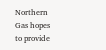Northern Gas hopes to provide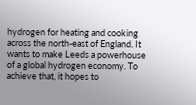hydrogen for heating and cooking across the north-east of England. It wants to make Leeds a powerhouse of a global hydrogen economy. To achieve that, it hopes to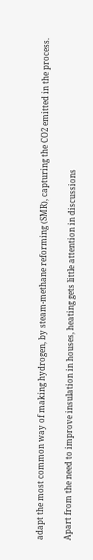adapt the most common way of making hydrogen, by steam-methane reforming (SMR), capturing the CO2 emitted in the process.

Apart from the need to improve insulation in houses, heating gets little attention in discussions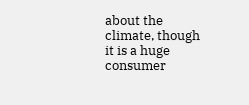about the climate, though it is a huge consumer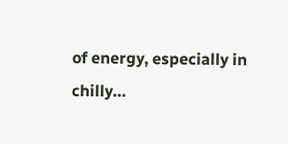of energy, especially in chilly…